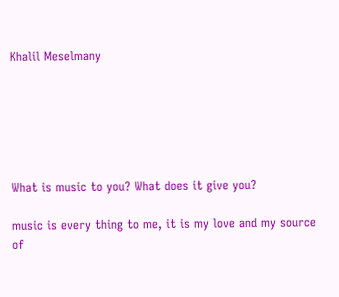Khalil Meselmany






What is music to you? What does it give you?

music is every thing to me, it is my love and my source of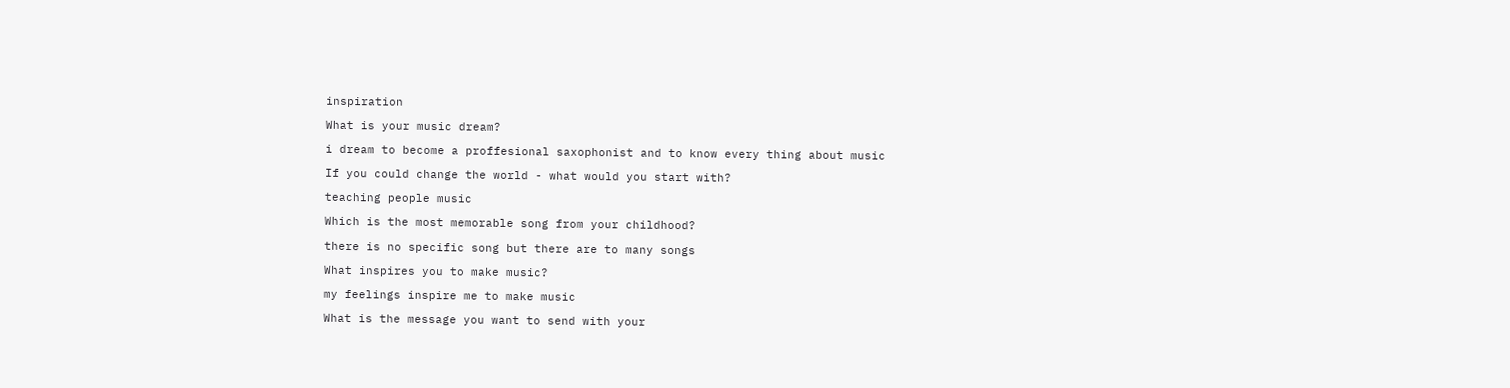inspiration

What is your music dream?

i dream to become a proffesional saxophonist and to know every thing about music

If you could change the world - what would you start with?

teaching people music

Which is the most memorable song from your childhood?

there is no specific song but there are to many songs

What inspires you to make music?

my feelings inspire me to make music

What is the message you want to send with your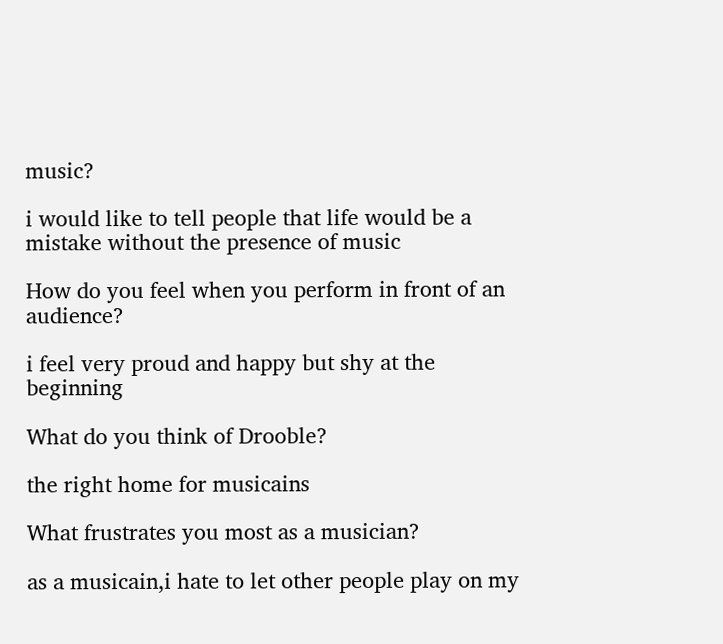music?

i would like to tell people that life would be a mistake without the presence of music

How do you feel when you perform in front of an audience?

i feel very proud and happy but shy at the beginning

What do you think of Drooble?

the right home for musicains

What frustrates you most as a musician?

as a musicain,i hate to let other people play on my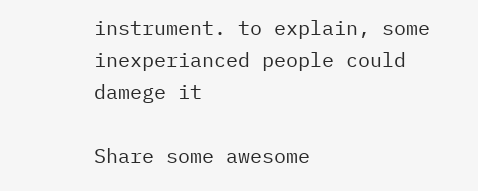instrument. to explain, some inexperianced people could damege it

Share some awesome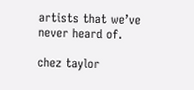artists that we’ve never heard of.

chez taylor